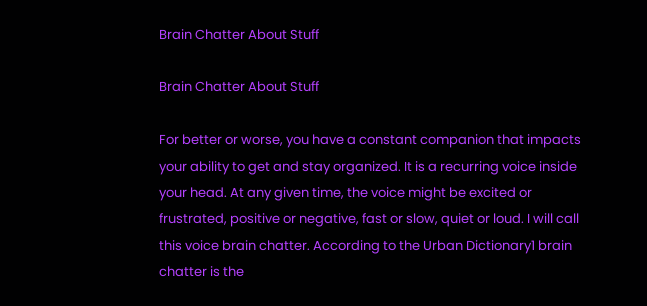Brain Chatter About Stuff

Brain Chatter About Stuff

For better or worse, you have a constant companion that impacts your ability to get and stay organized. It is a recurring voice inside your head. At any given time, the voice might be excited or frustrated, positive or negative, fast or slow, quiet or loud. I will call this voice brain chatter. According to the Urban Dictionary1 brain chatter is the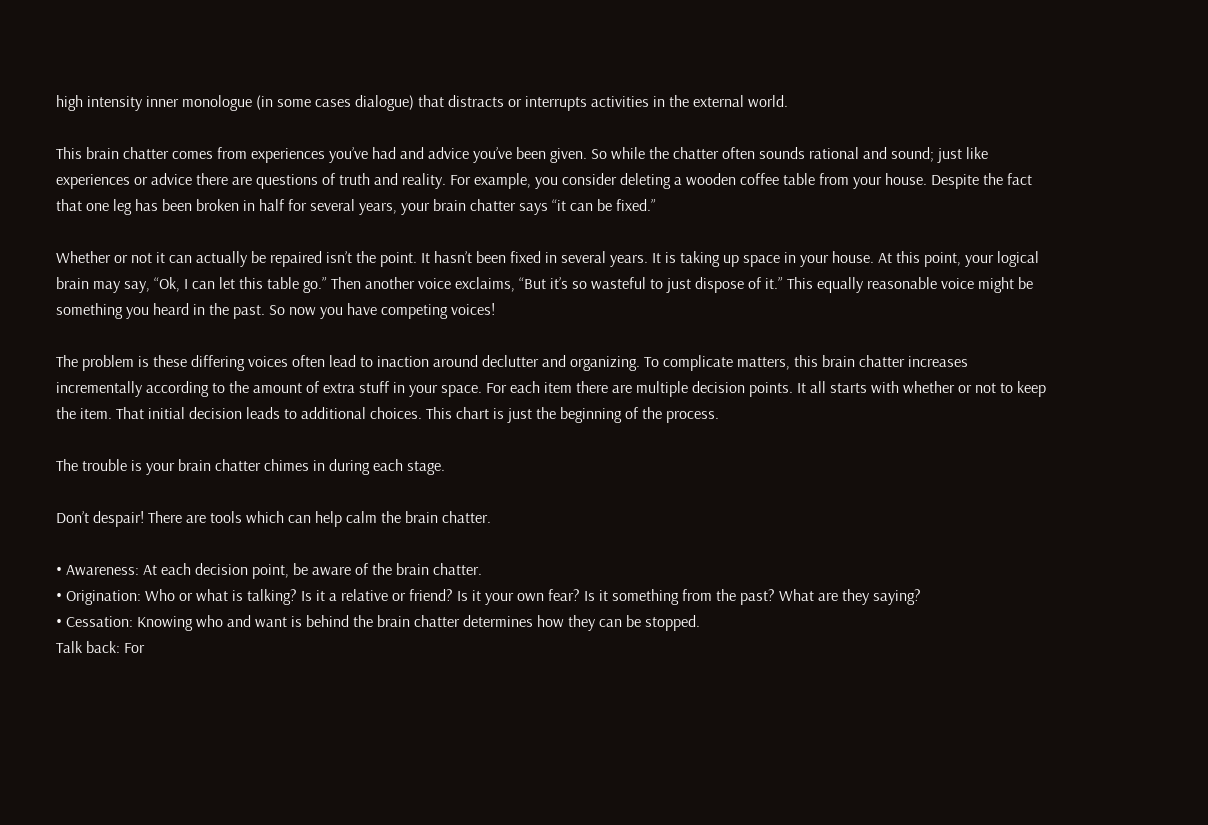high intensity inner monologue (in some cases dialogue) that distracts or interrupts activities in the external world.

This brain chatter comes from experiences you’ve had and advice you’ve been given. So while the chatter often sounds rational and sound; just like experiences or advice there are questions of truth and reality. For example, you consider deleting a wooden coffee table from your house. Despite the fact that one leg has been broken in half for several years, your brain chatter says “it can be fixed.”

Whether or not it can actually be repaired isn’t the point. It hasn’t been fixed in several years. It is taking up space in your house. At this point, your logical brain may say, “Ok, I can let this table go.” Then another voice exclaims, “But it’s so wasteful to just dispose of it.” This equally reasonable voice might be something you heard in the past. So now you have competing voices!

The problem is these differing voices often lead to inaction around declutter and organizing. To complicate matters, this brain chatter increases incrementally according to the amount of extra stuff in your space. For each item there are multiple decision points. It all starts with whether or not to keep the item. That initial decision leads to additional choices. This chart is just the beginning of the process.

The trouble is your brain chatter chimes in during each stage.

Don’t despair! There are tools which can help calm the brain chatter.

• Awareness: At each decision point, be aware of the brain chatter.
• Origination: Who or what is talking? Is it a relative or friend? Is it your own fear? Is it something from the past? What are they saying?
• Cessation: Knowing who and want is behind the brain chatter determines how they can be stopped.
Talk back: For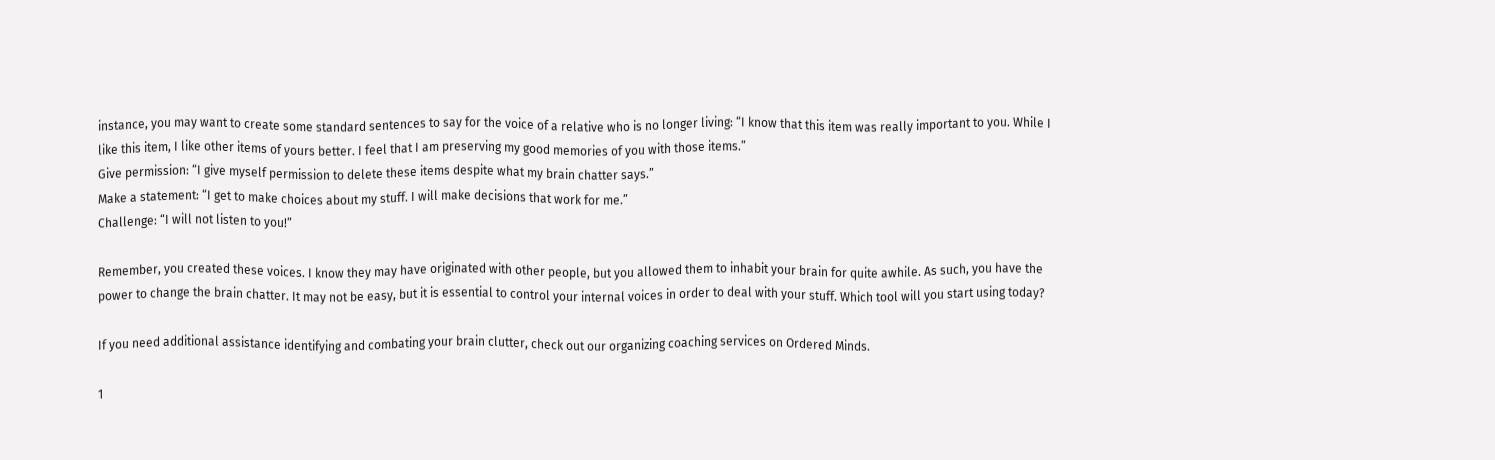instance, you may want to create some standard sentences to say for the voice of a relative who is no longer living: “I know that this item was really important to you. While I like this item, I like other items of yours better. I feel that I am preserving my good memories of you with those items.”
Give permission: “I give myself permission to delete these items despite what my brain chatter says.”
Make a statement: “I get to make choices about my stuff. I will make decisions that work for me.”
Challenge: “I will not listen to you!”

Remember, you created these voices. I know they may have originated with other people, but you allowed them to inhabit your brain for quite awhile. As such, you have the power to change the brain chatter. It may not be easy, but it is essential to control your internal voices in order to deal with your stuff. Which tool will you start using today?

If you need additional assistance identifying and combating your brain clutter, check out our organizing coaching services on Ordered Minds.

1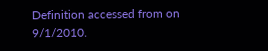Definition accessed from on 9/1/2010.